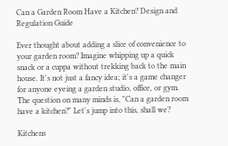Can a Garden Room Have a Kitchen? Design and Regulation Guide

Ever thought about adding a slice of convenience to your garden room? Imagine whipping up a quick snack or a cuppa without trekking back to the main house. It's not just a fancy idea; it's a game changer for anyone eyeing a garden studio, office, or gym. The question on many minds is, "Can a garden room have a kitchen?" Let's jump into this, shall we?

Kitchens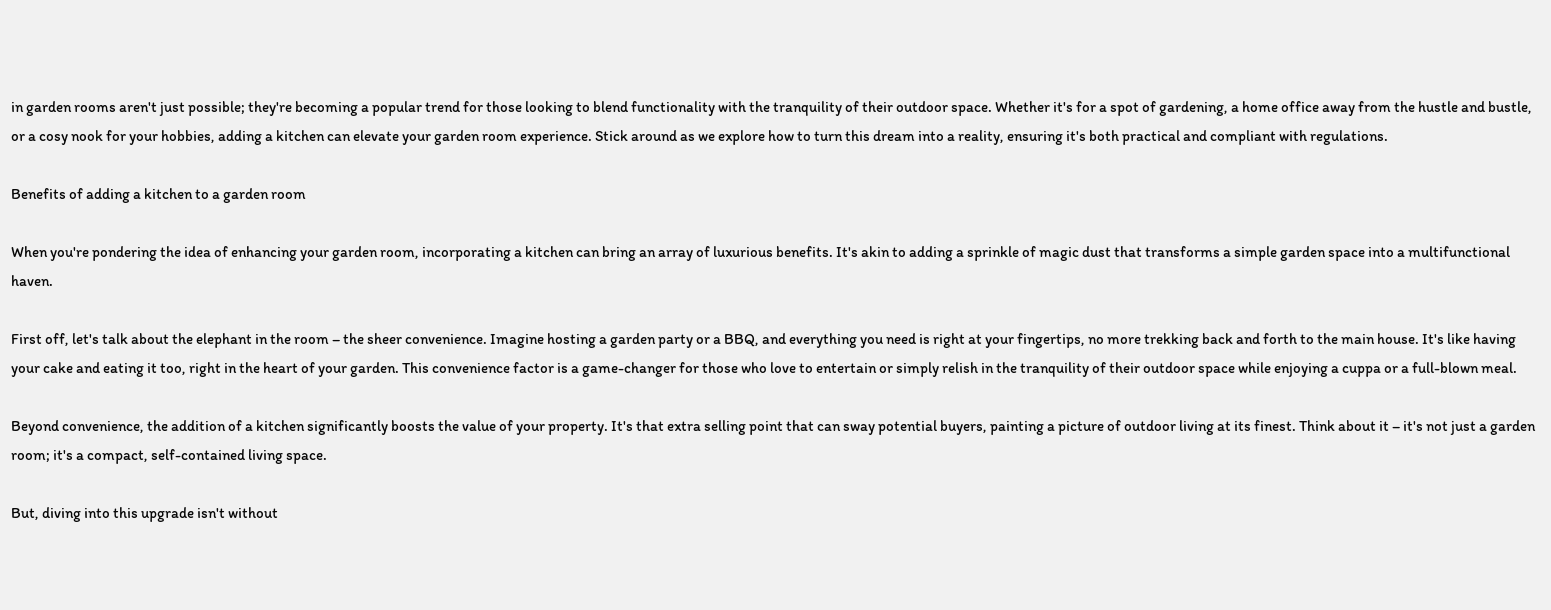in garden rooms aren't just possible; they're becoming a popular trend for those looking to blend functionality with the tranquility of their outdoor space. Whether it's for a spot of gardening, a home office away from the hustle and bustle, or a cosy nook for your hobbies, adding a kitchen can elevate your garden room experience. Stick around as we explore how to turn this dream into a reality, ensuring it's both practical and compliant with regulations.

Benefits of adding a kitchen to a garden room

When you're pondering the idea of enhancing your garden room, incorporating a kitchen can bring an array of luxurious benefits. It's akin to adding a sprinkle of magic dust that transforms a simple garden space into a multifunctional haven.

First off, let's talk about the elephant in the room – the sheer convenience. Imagine hosting a garden party or a BBQ, and everything you need is right at your fingertips, no more trekking back and forth to the main house. It's like having your cake and eating it too, right in the heart of your garden. This convenience factor is a game-changer for those who love to entertain or simply relish in the tranquility of their outdoor space while enjoying a cuppa or a full-blown meal.

Beyond convenience, the addition of a kitchen significantly boosts the value of your property. It's that extra selling point that can sway potential buyers, painting a picture of outdoor living at its finest. Think about it – it's not just a garden room; it's a compact, self-contained living space.

But, diving into this upgrade isn't without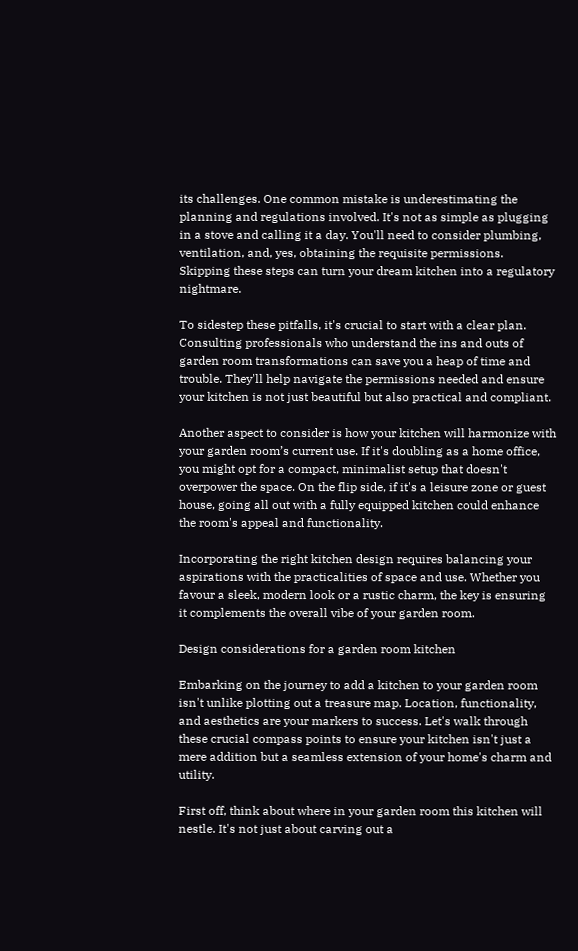its challenges. One common mistake is underestimating the planning and regulations involved. It's not as simple as plugging in a stove and calling it a day. You'll need to consider plumbing, ventilation, and, yes, obtaining the requisite permissions. Skipping these steps can turn your dream kitchen into a regulatory nightmare.

To sidestep these pitfalls, it's crucial to start with a clear plan. Consulting professionals who understand the ins and outs of garden room transformations can save you a heap of time and trouble. They'll help navigate the permissions needed and ensure your kitchen is not just beautiful but also practical and compliant.

Another aspect to consider is how your kitchen will harmonize with your garden room’s current use. If it's doubling as a home office, you might opt for a compact, minimalist setup that doesn't overpower the space. On the flip side, if it's a leisure zone or guest house, going all out with a fully equipped kitchen could enhance the room's appeal and functionality.

Incorporating the right kitchen design requires balancing your aspirations with the practicalities of space and use. Whether you favour a sleek, modern look or a rustic charm, the key is ensuring it complements the overall vibe of your garden room.

Design considerations for a garden room kitchen

Embarking on the journey to add a kitchen to your garden room isn't unlike plotting out a treasure map. Location, functionality, and aesthetics are your markers to success. Let's walk through these crucial compass points to ensure your kitchen isn't just a mere addition but a seamless extension of your home's charm and utility.

First off, think about where in your garden room this kitchen will nestle. It's not just about carving out a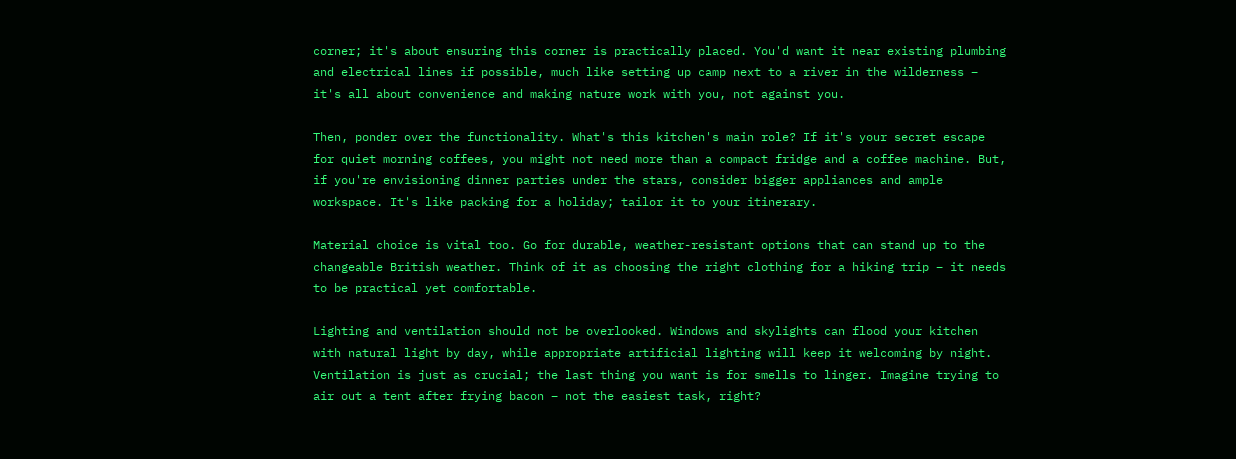corner; it's about ensuring this corner is practically placed. You'd want it near existing plumbing and electrical lines if possible, much like setting up camp next to a river in the wilderness – it's all about convenience and making nature work with you, not against you.

Then, ponder over the functionality. What's this kitchen's main role? If it's your secret escape for quiet morning coffees, you might not need more than a compact fridge and a coffee machine. But, if you're envisioning dinner parties under the stars, consider bigger appliances and ample workspace. It's like packing for a holiday; tailor it to your itinerary.

Material choice is vital too. Go for durable, weather-resistant options that can stand up to the changeable British weather. Think of it as choosing the right clothing for a hiking trip – it needs to be practical yet comfortable.

Lighting and ventilation should not be overlooked. Windows and skylights can flood your kitchen with natural light by day, while appropriate artificial lighting will keep it welcoming by night. Ventilation is just as crucial; the last thing you want is for smells to linger. Imagine trying to air out a tent after frying bacon – not the easiest task, right?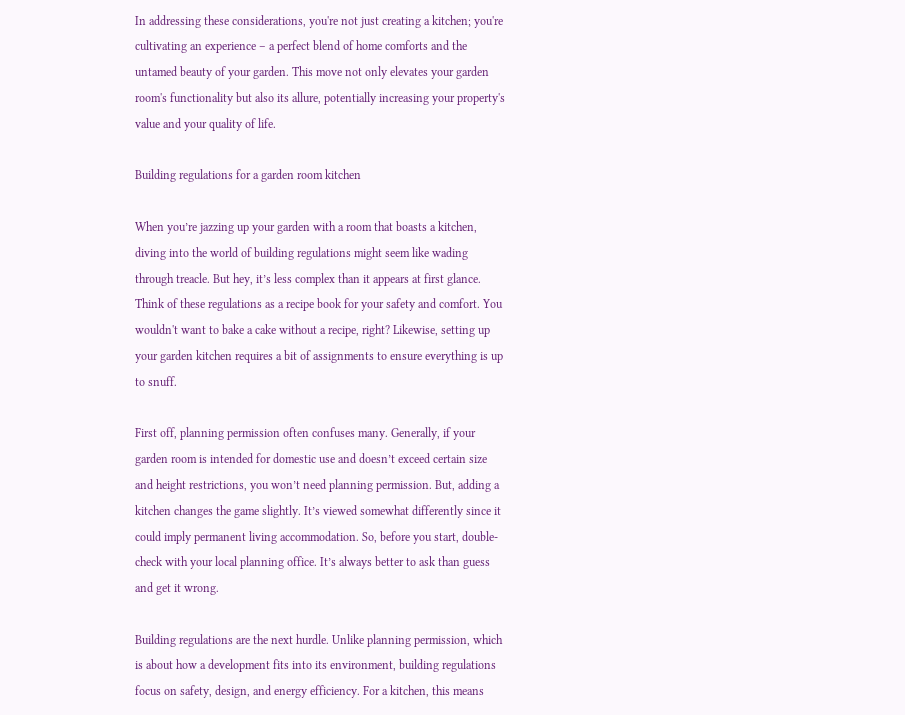In addressing these considerations, you're not just creating a kitchen; you're cultivating an experience – a perfect blend of home comforts and the untamed beauty of your garden. This move not only elevates your garden room's functionality but also its allure, potentially increasing your property's value and your quality of life.

Building regulations for a garden room kitchen

When you’re jazzing up your garden with a room that boasts a kitchen, diving into the world of building regulations might seem like wading through treacle. But hey, it’s less complex than it appears at first glance. Think of these regulations as a recipe book for your safety and comfort. You wouldn't want to bake a cake without a recipe, right? Likewise, setting up your garden kitchen requires a bit of assignments to ensure everything is up to snuff.

First off, planning permission often confuses many. Generally, if your garden room is intended for domestic use and doesn’t exceed certain size and height restrictions, you won’t need planning permission. But, adding a kitchen changes the game slightly. It’s viewed somewhat differently since it could imply permanent living accommodation. So, before you start, double-check with your local planning office. It’s always better to ask than guess and get it wrong.

Building regulations are the next hurdle. Unlike planning permission, which is about how a development fits into its environment, building regulations focus on safety, design, and energy efficiency. For a kitchen, this means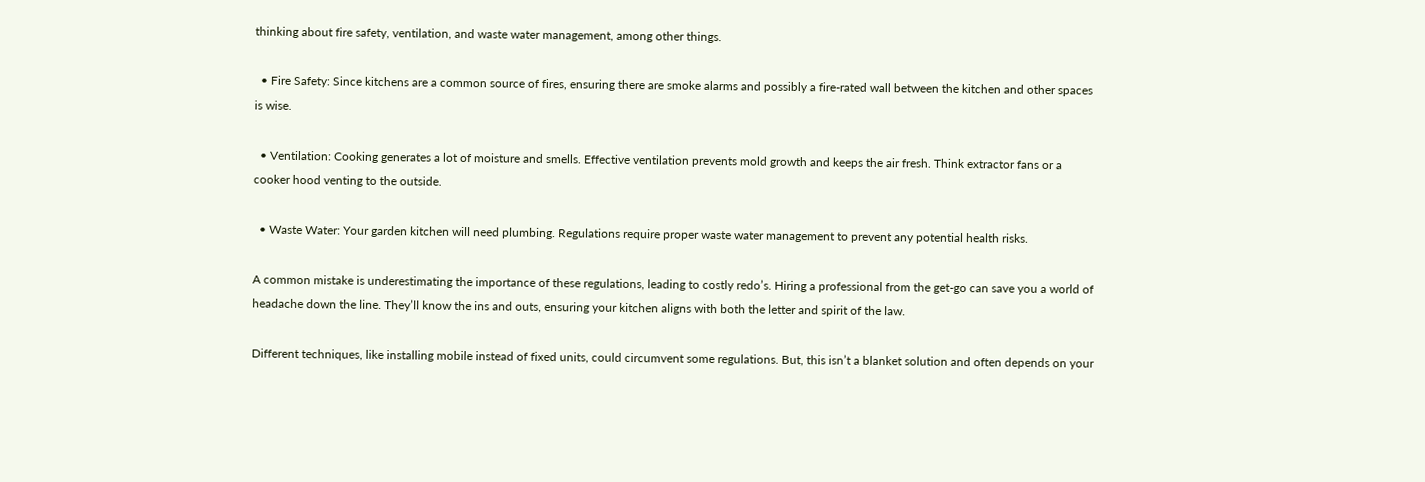thinking about fire safety, ventilation, and waste water management, among other things.

  • Fire Safety: Since kitchens are a common source of fires, ensuring there are smoke alarms and possibly a fire-rated wall between the kitchen and other spaces is wise.

  • Ventilation: Cooking generates a lot of moisture and smells. Effective ventilation prevents mold growth and keeps the air fresh. Think extractor fans or a cooker hood venting to the outside.

  • Waste Water: Your garden kitchen will need plumbing. Regulations require proper waste water management to prevent any potential health risks.

A common mistake is underestimating the importance of these regulations, leading to costly redo’s. Hiring a professional from the get-go can save you a world of headache down the line. They’ll know the ins and outs, ensuring your kitchen aligns with both the letter and spirit of the law.

Different techniques, like installing mobile instead of fixed units, could circumvent some regulations. But, this isn’t a blanket solution and often depends on your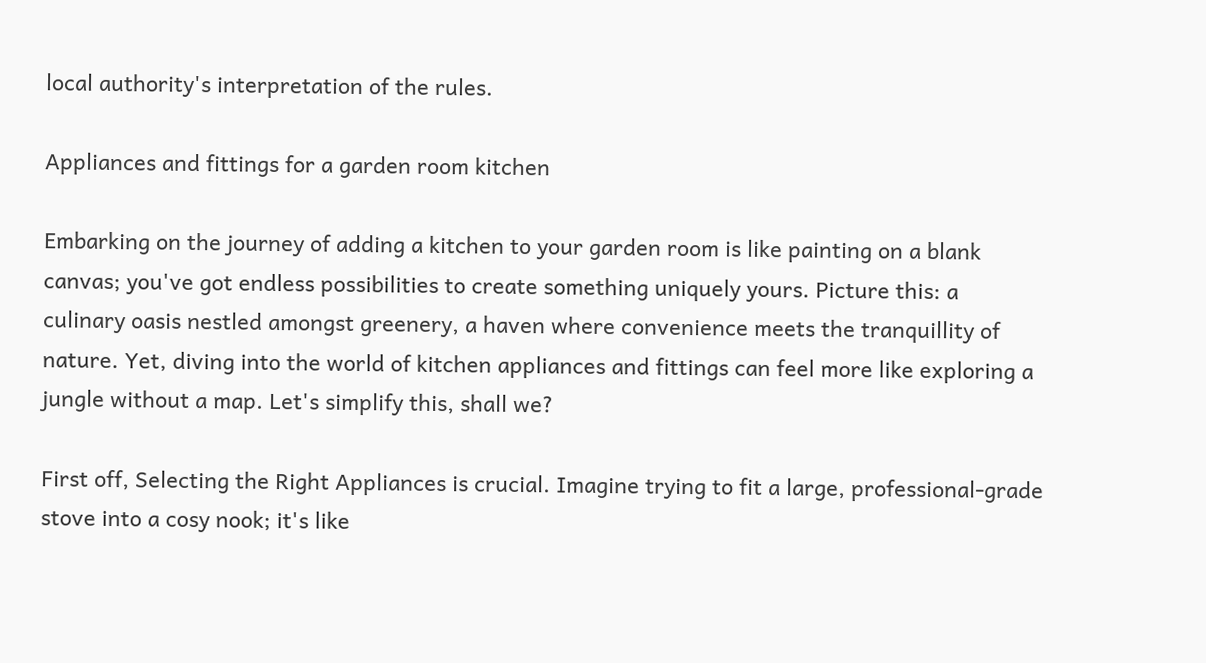local authority's interpretation of the rules.

Appliances and fittings for a garden room kitchen

Embarking on the journey of adding a kitchen to your garden room is like painting on a blank canvas; you've got endless possibilities to create something uniquely yours. Picture this: a culinary oasis nestled amongst greenery, a haven where convenience meets the tranquillity of nature. Yet, diving into the world of kitchen appliances and fittings can feel more like exploring a jungle without a map. Let's simplify this, shall we?

First off, Selecting the Right Appliances is crucial. Imagine trying to fit a large, professional-grade stove into a cosy nook; it's like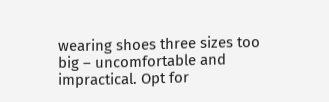wearing shoes three sizes too big – uncomfortable and impractical. Opt for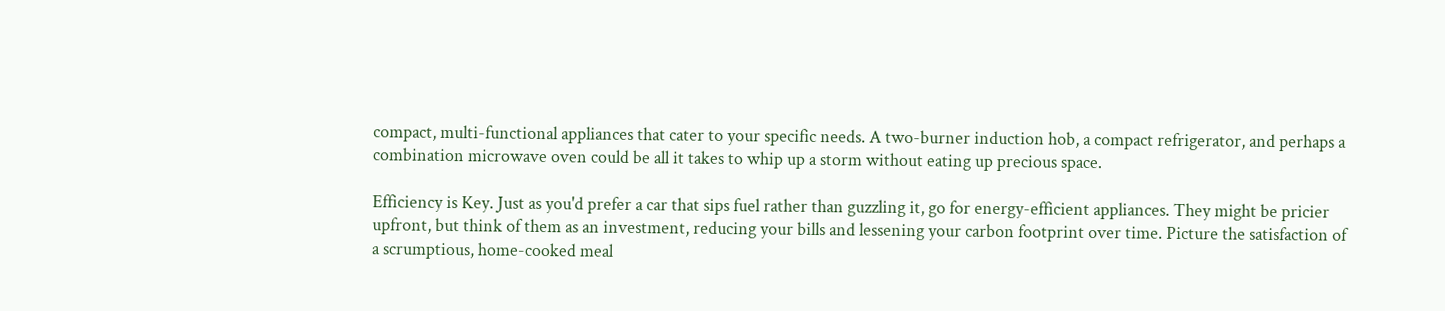compact, multi-functional appliances that cater to your specific needs. A two-burner induction hob, a compact refrigerator, and perhaps a combination microwave oven could be all it takes to whip up a storm without eating up precious space.

Efficiency is Key. Just as you'd prefer a car that sips fuel rather than guzzling it, go for energy-efficient appliances. They might be pricier upfront, but think of them as an investment, reducing your bills and lessening your carbon footprint over time. Picture the satisfaction of a scrumptious, home-cooked meal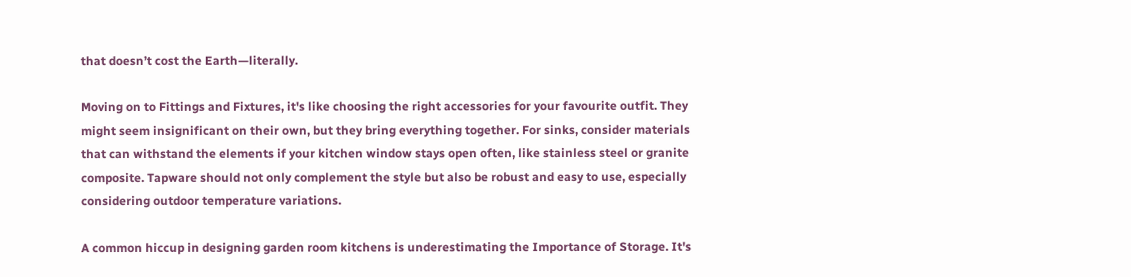that doesn’t cost the Earth—literally.

Moving on to Fittings and Fixtures, it's like choosing the right accessories for your favourite outfit. They might seem insignificant on their own, but they bring everything together. For sinks, consider materials that can withstand the elements if your kitchen window stays open often, like stainless steel or granite composite. Tapware should not only complement the style but also be robust and easy to use, especially considering outdoor temperature variations.

A common hiccup in designing garden room kitchens is underestimating the Importance of Storage. It's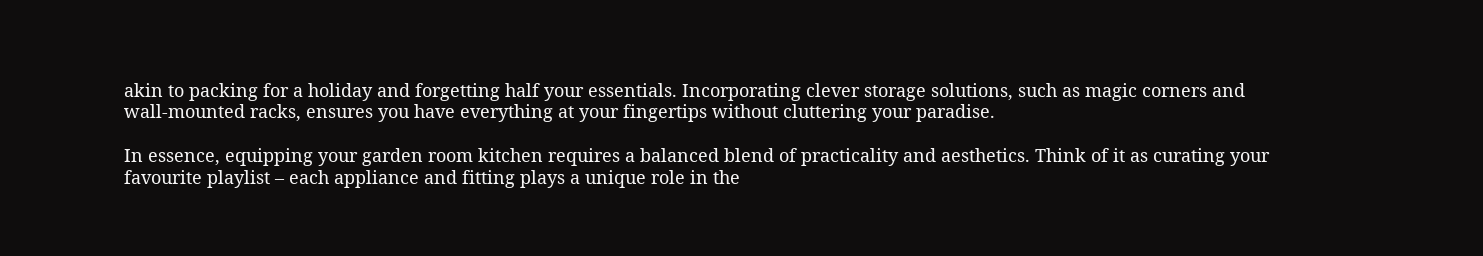akin to packing for a holiday and forgetting half your essentials. Incorporating clever storage solutions, such as magic corners and wall-mounted racks, ensures you have everything at your fingertips without cluttering your paradise.

In essence, equipping your garden room kitchen requires a balanced blend of practicality and aesthetics. Think of it as curating your favourite playlist – each appliance and fitting plays a unique role in the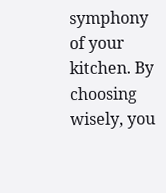symphony of your kitchen. By choosing wisely, you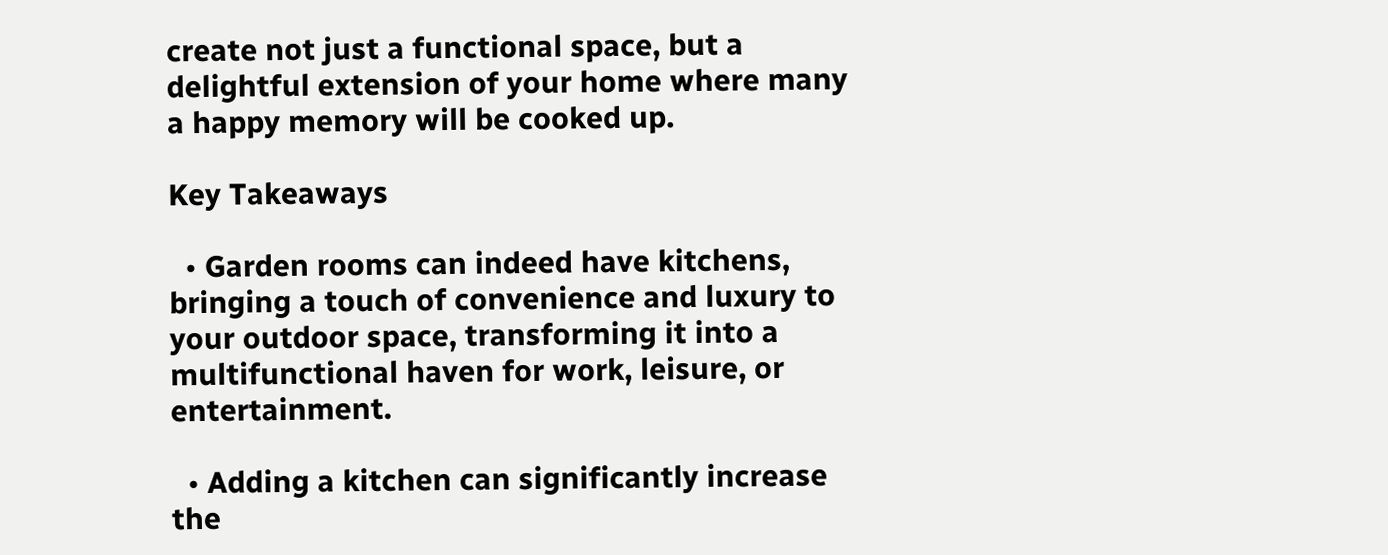create not just a functional space, but a delightful extension of your home where many a happy memory will be cooked up.

Key Takeaways

  • Garden rooms can indeed have kitchens, bringing a touch of convenience and luxury to your outdoor space, transforming it into a multifunctional haven for work, leisure, or entertainment.

  • Adding a kitchen can significantly increase the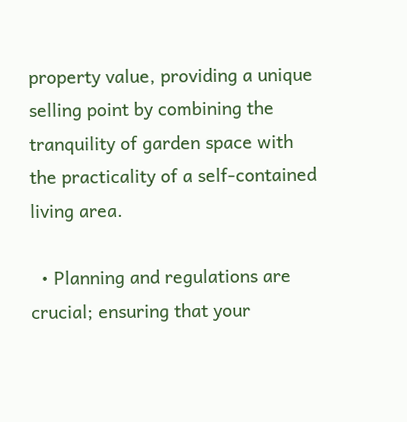property value, providing a unique selling point by combining the tranquility of garden space with the practicality of a self-contained living area.

  • Planning and regulations are crucial; ensuring that your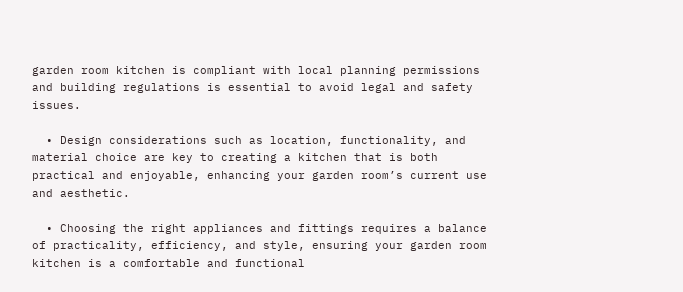garden room kitchen is compliant with local planning permissions and building regulations is essential to avoid legal and safety issues.

  • Design considerations such as location, functionality, and material choice are key to creating a kitchen that is both practical and enjoyable, enhancing your garden room’s current use and aesthetic.

  • Choosing the right appliances and fittings requires a balance of practicality, efficiency, and style, ensuring your garden room kitchen is a comfortable and functional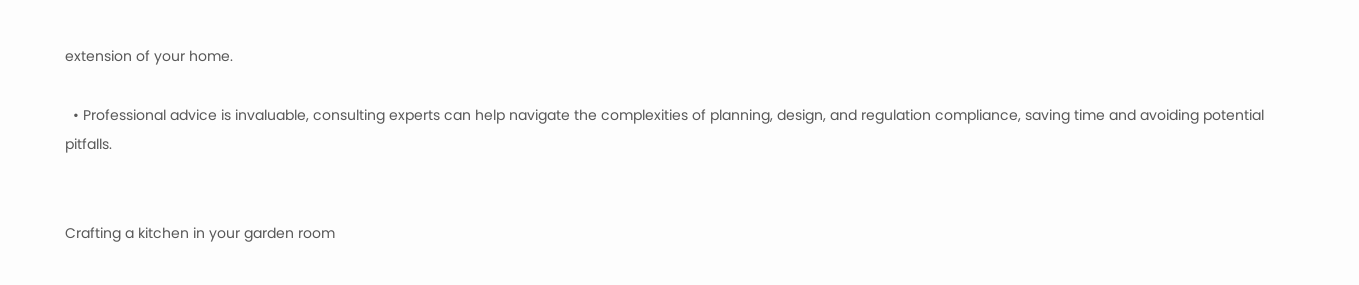extension of your home.

  • Professional advice is invaluable, consulting experts can help navigate the complexities of planning, design, and regulation compliance, saving time and avoiding potential pitfalls.


Crafting a kitchen in your garden room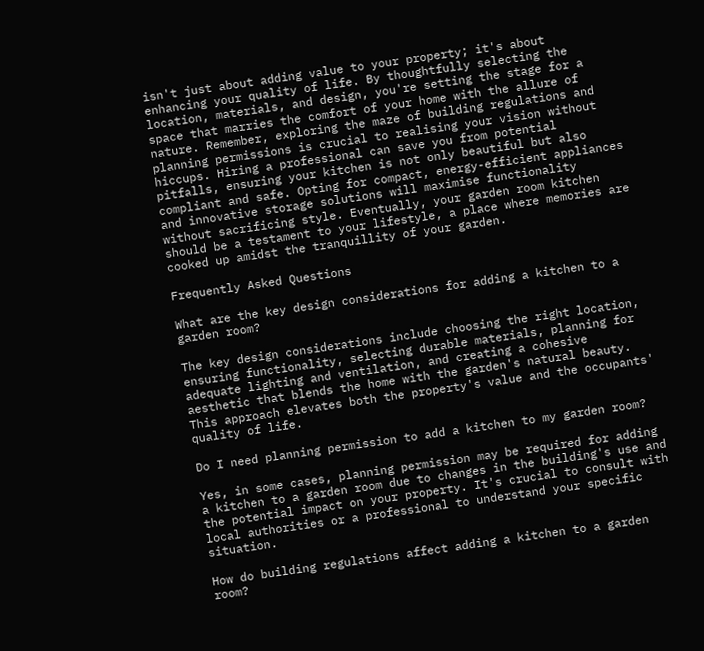isn't just about adding value to your property; it's about enhancing your quality of life. By thoughtfully selecting the location, materials, and design, you're setting the stage for a space that marries the comfort of your home with the allure of nature. Remember, exploring the maze of building regulations and planning permissions is crucial to realising your vision without hiccups. Hiring a professional can save you from potential pitfalls, ensuring your kitchen is not only beautiful but also compliant and safe. Opting for compact, energy-efficient appliances and innovative storage solutions will maximise functionality without sacrificing style. Eventually, your garden room kitchen should be a testament to your lifestyle, a place where memories are cooked up amidst the tranquillity of your garden.

Frequently Asked Questions

What are the key design considerations for adding a kitchen to a garden room?

The key design considerations include choosing the right location, ensuring functionality, selecting durable materials, planning for adequate lighting and ventilation, and creating a cohesive aesthetic that blends the home with the garden's natural beauty. This approach elevates both the property's value and the occupants' quality of life.

Do I need planning permission to add a kitchen to my garden room?

Yes, in some cases, planning permission may be required for adding a kitchen to a garden room due to changes in the building's use and the potential impact on your property. It's crucial to consult with local authorities or a professional to understand your specific situation.

How do building regulations affect adding a kitchen to a garden room?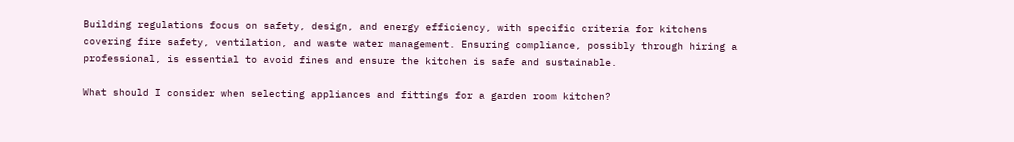Building regulations focus on safety, design, and energy efficiency, with specific criteria for kitchens covering fire safety, ventilation, and waste water management. Ensuring compliance, possibly through hiring a professional, is essential to avoid fines and ensure the kitchen is safe and sustainable.

What should I consider when selecting appliances and fittings for a garden room kitchen?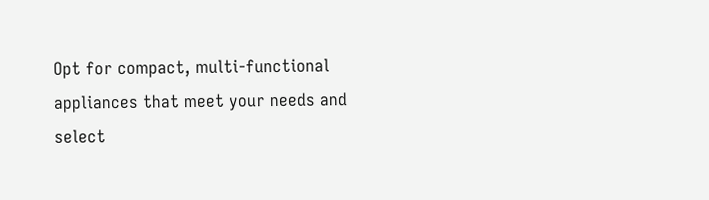Opt for compact, multi-functional appliances that meet your needs and select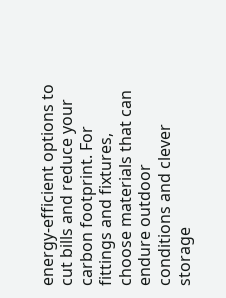energy-efficient options to cut bills and reduce your carbon footprint. For fittings and fixtures, choose materials that can endure outdoor conditions and clever storage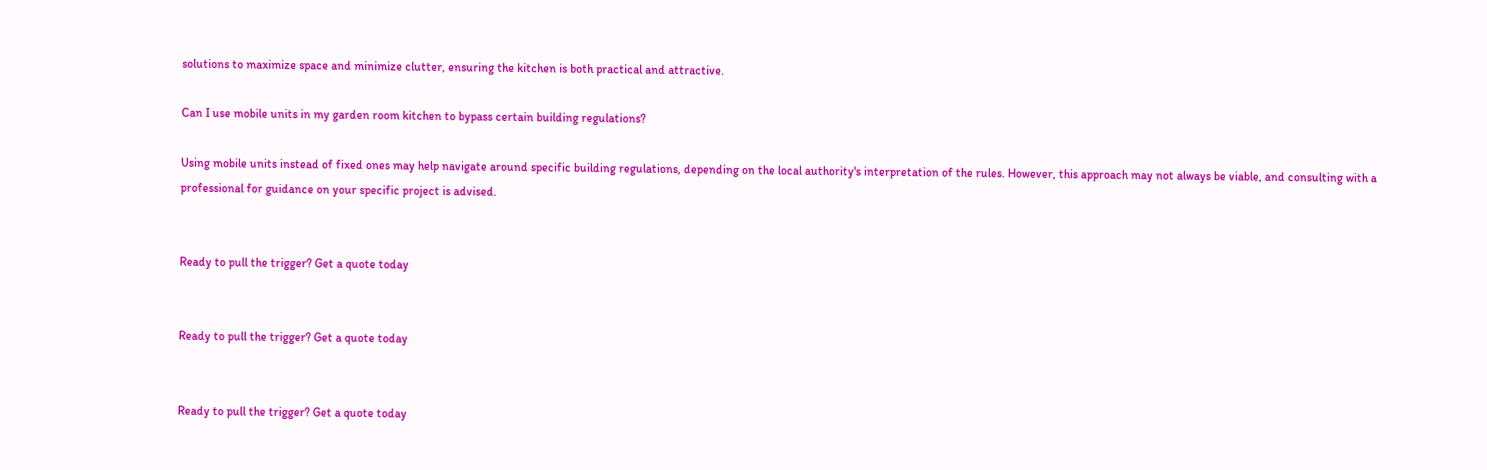solutions to maximize space and minimize clutter, ensuring the kitchen is both practical and attractive.

Can I use mobile units in my garden room kitchen to bypass certain building regulations?

Using mobile units instead of fixed ones may help navigate around specific building regulations, depending on the local authority's interpretation of the rules. However, this approach may not always be viable, and consulting with a professional for guidance on your specific project is advised.


Ready to pull the trigger? Get a quote today


Ready to pull the trigger? Get a quote today


Ready to pull the trigger? Get a quote today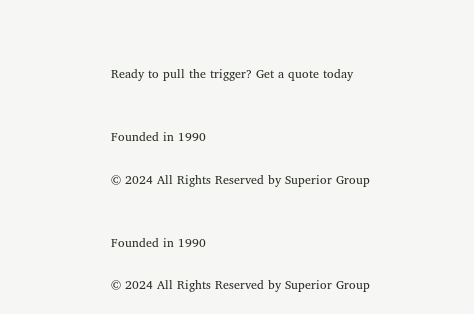Ready to pull the trigger? Get a quote today


Founded in 1990

© 2024 All Rights Reserved by Superior Group


Founded in 1990

© 2024 All Rights Reserved by Superior Group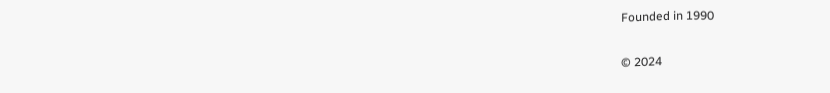Founded in 1990

© 2024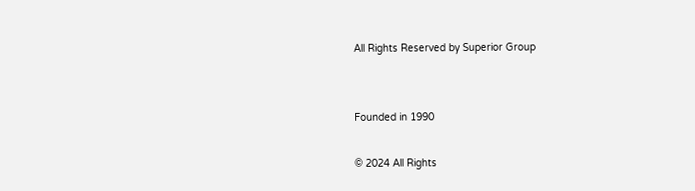All Rights Reserved by Superior Group


Founded in 1990

© 2024 All Rights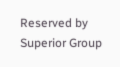Reserved by Superior Group